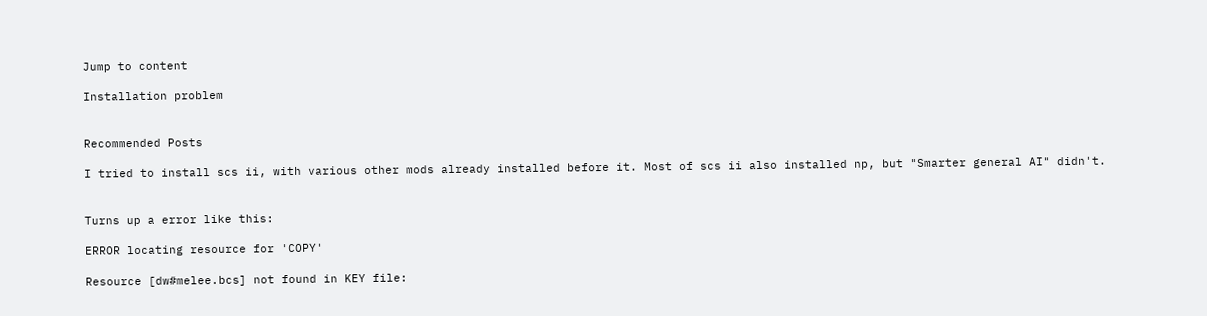Jump to content

Installation problem


Recommended Posts

I tried to install scs ii, with various other mods already installed before it. Most of scs ii also installed np, but "Smarter general AI" didn't.


Turns up a error like this:

ERROR locating resource for 'COPY'

Resource [dw#melee.bcs] not found in KEY file: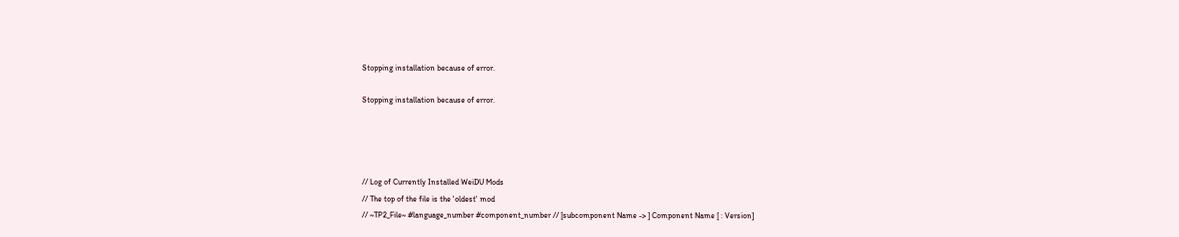Stopping installation because of error.

Stopping installation because of error.




// Log of Currently Installed WeiDU Mods
// The top of the file is the 'oldest' mod
// ~TP2_File~ #language_number #component_number // [subcomponent Name -> ] Component Name [ : Version]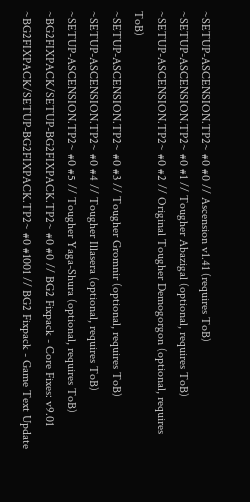~SETUP-ASCENSION.TP2~ #0 #0 // Ascension v1.41 (requires ToB)
~SETUP-ASCENSION.TP2~ #0 #1 // Tougher Abazigal (optional, requires ToB)
~SETUP-ASCENSION.TP2~ #0 #2 // Original Tougher Demogorgon (optional, requires ToB)
~SETUP-ASCENSION.TP2~ #0 #3 // Tougher Gromnir (optional, requires ToB)
~SETUP-ASCENSION.TP2~ #0 #4 // Tougher Illasera (optional, requires ToB)
~SETUP-ASCENSION.TP2~ #0 #5 // Tougher Yaga-Shura (optional, requires ToB)
~BG2FIXPACK/SETUP-BG2FIXPACK.TP2~ #0 #0 // BG2 Fixpack - Core Fixes: v9.01
~BG2FIXPACK/SETUP-BG2FIXPACK.TP2~ #0 #1001 // BG2 Fixpack - Game Text Update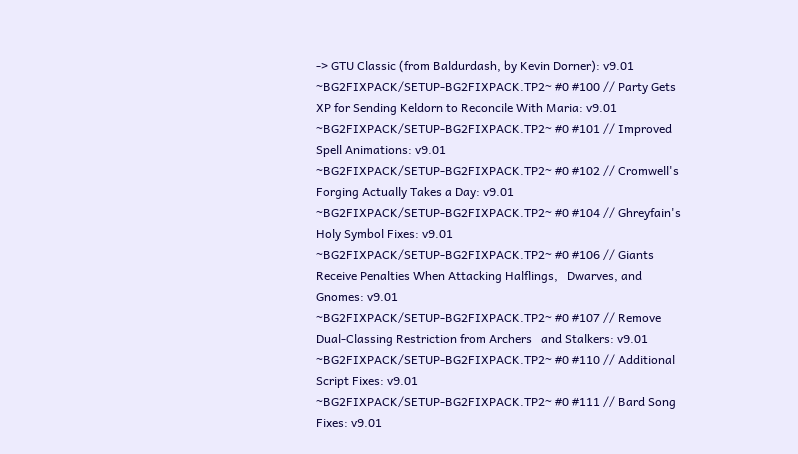-> GTU Classic (from Baldurdash, by Kevin Dorner): v9.01
~BG2FIXPACK/SETUP-BG2FIXPACK.TP2~ #0 #100 // Party Gets XP for Sending Keldorn to Reconcile With Maria: v9.01
~BG2FIXPACK/SETUP-BG2FIXPACK.TP2~ #0 #101 // Improved Spell Animations: v9.01
~BG2FIXPACK/SETUP-BG2FIXPACK.TP2~ #0 #102 // Cromwell's Forging Actually Takes a Day: v9.01
~BG2FIXPACK/SETUP-BG2FIXPACK.TP2~ #0 #104 // Ghreyfain's Holy Symbol Fixes: v9.01
~BG2FIXPACK/SETUP-BG2FIXPACK.TP2~ #0 #106 // Giants Receive Penalties When Attacking Halflings,   Dwarves, and Gnomes: v9.01
~BG2FIXPACK/SETUP-BG2FIXPACK.TP2~ #0 #107 // Remove Dual-Classing Restriction from Archers   and Stalkers: v9.01
~BG2FIXPACK/SETUP-BG2FIXPACK.TP2~ #0 #110 // Additional Script Fixes: v9.01
~BG2FIXPACK/SETUP-BG2FIXPACK.TP2~ #0 #111 // Bard Song Fixes: v9.01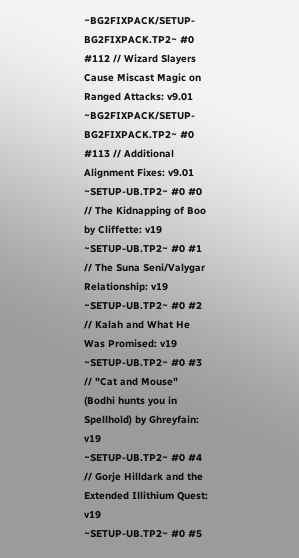~BG2FIXPACK/SETUP-BG2FIXPACK.TP2~ #0 #112 // Wizard Slayers Cause Miscast Magic on Ranged Attacks: v9.01
~BG2FIXPACK/SETUP-BG2FIXPACK.TP2~ #0 #113 // Additional Alignment Fixes: v9.01
~SETUP-UB.TP2~ #0 #0 // The Kidnapping of Boo by Cliffette: v19
~SETUP-UB.TP2~ #0 #1 // The Suna Seni/Valygar Relationship: v19
~SETUP-UB.TP2~ #0 #2 // Kalah and What He Was Promised: v19
~SETUP-UB.TP2~ #0 #3 // "Cat and Mouse" (Bodhi hunts you in Spellhold) by Ghreyfain: v19
~SETUP-UB.TP2~ #0 #4 // Gorje Hilldark and the Extended Illithium Quest: v19
~SETUP-UB.TP2~ #0 #5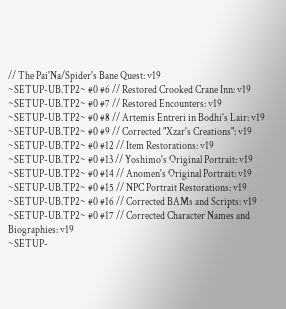// The Pai'Na/Spider's Bane Quest: v19
~SETUP-UB.TP2~ #0 #6 // Restored Crooked Crane Inn: v19
~SETUP-UB.TP2~ #0 #7 // Restored Encounters: v19
~SETUP-UB.TP2~ #0 #8 // Artemis Entreri in Bodhi's Lair: v19
~SETUP-UB.TP2~ #0 #9 // Corrected "Xzar's Creations": v19
~SETUP-UB.TP2~ #0 #12 // Item Restorations: v19
~SETUP-UB.TP2~ #0 #13 // Yoshimo's Original Portrait: v19
~SETUP-UB.TP2~ #0 #14 // Anomen's Original Portrait: v19
~SETUP-UB.TP2~ #0 #15 // NPC Portrait Restorations: v19
~SETUP-UB.TP2~ #0 #16 // Corrected BAMs and Scripts: v19
~SETUP-UB.TP2~ #0 #17 // Corrected Character Names and Biographies: v19
~SETUP-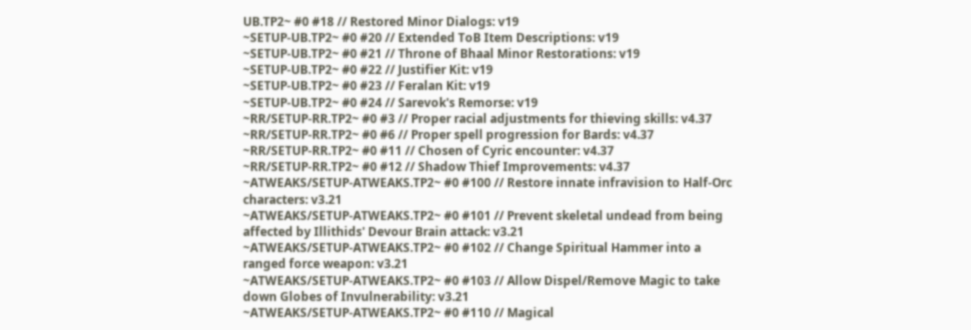UB.TP2~ #0 #18 // Restored Minor Dialogs: v19
~SETUP-UB.TP2~ #0 #20 // Extended ToB Item Descriptions: v19
~SETUP-UB.TP2~ #0 #21 // Throne of Bhaal Minor Restorations: v19
~SETUP-UB.TP2~ #0 #22 // Justifier Kit: v19
~SETUP-UB.TP2~ #0 #23 // Feralan Kit: v19
~SETUP-UB.TP2~ #0 #24 // Sarevok's Remorse: v19
~RR/SETUP-RR.TP2~ #0 #3 // Proper racial adjustments for thieving skills: v4.37
~RR/SETUP-RR.TP2~ #0 #6 // Proper spell progression for Bards: v4.37
~RR/SETUP-RR.TP2~ #0 #11 // Chosen of Cyric encounter: v4.37
~RR/SETUP-RR.TP2~ #0 #12 // Shadow Thief Improvements: v4.37
~ATWEAKS/SETUP-ATWEAKS.TP2~ #0 #100 // Restore innate infravision to Half-Orc characters: v3.21
~ATWEAKS/SETUP-ATWEAKS.TP2~ #0 #101 // Prevent skeletal undead from being affected by Illithids' Devour Brain attack: v3.21
~ATWEAKS/SETUP-ATWEAKS.TP2~ #0 #102 // Change Spiritual Hammer into a ranged force weapon: v3.21
~ATWEAKS/SETUP-ATWEAKS.TP2~ #0 #103 // Allow Dispel/Remove Magic to take down Globes of Invulnerability: v3.21
~ATWEAKS/SETUP-ATWEAKS.TP2~ #0 #110 // Magical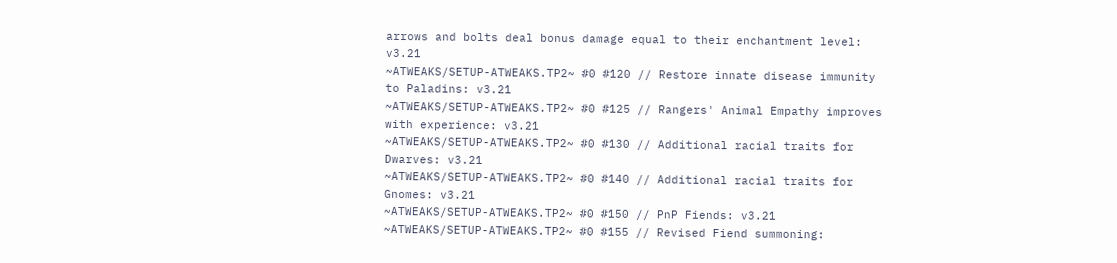arrows and bolts deal bonus damage equal to their enchantment level: v3.21
~ATWEAKS/SETUP-ATWEAKS.TP2~ #0 #120 // Restore innate disease immunity to Paladins: v3.21
~ATWEAKS/SETUP-ATWEAKS.TP2~ #0 #125 // Rangers' Animal Empathy improves with experience: v3.21
~ATWEAKS/SETUP-ATWEAKS.TP2~ #0 #130 // Additional racial traits for Dwarves: v3.21
~ATWEAKS/SETUP-ATWEAKS.TP2~ #0 #140 // Additional racial traits for Gnomes: v3.21
~ATWEAKS/SETUP-ATWEAKS.TP2~ #0 #150 // PnP Fiends: v3.21
~ATWEAKS/SETUP-ATWEAKS.TP2~ #0 #155 // Revised Fiend summoning: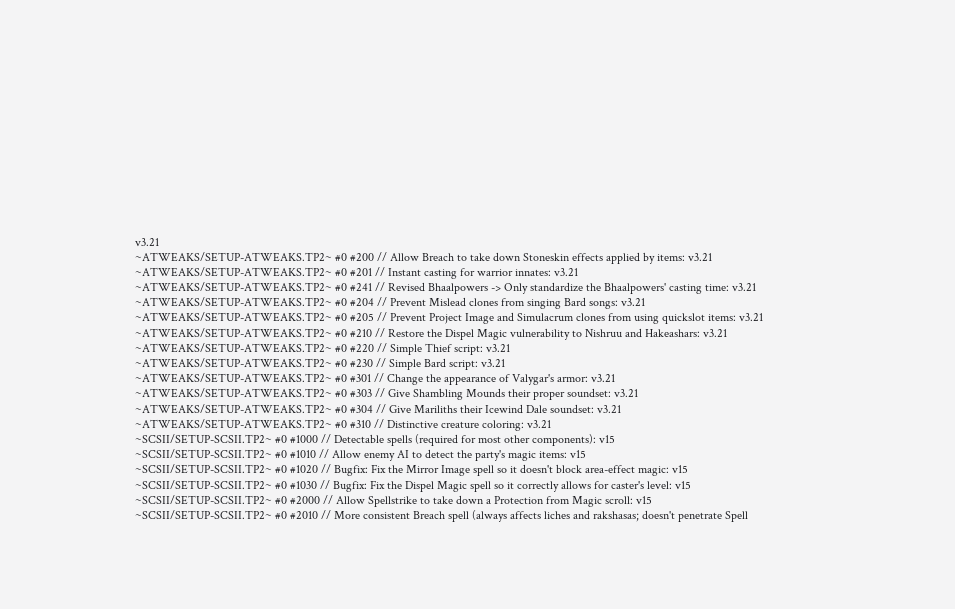v3.21
~ATWEAKS/SETUP-ATWEAKS.TP2~ #0 #200 // Allow Breach to take down Stoneskin effects applied by items: v3.21
~ATWEAKS/SETUP-ATWEAKS.TP2~ #0 #201 // Instant casting for warrior innates: v3.21
~ATWEAKS/SETUP-ATWEAKS.TP2~ #0 #241 // Revised Bhaalpowers -> Only standardize the Bhaalpowers' casting time: v3.21
~ATWEAKS/SETUP-ATWEAKS.TP2~ #0 #204 // Prevent Mislead clones from singing Bard songs: v3.21
~ATWEAKS/SETUP-ATWEAKS.TP2~ #0 #205 // Prevent Project Image and Simulacrum clones from using quickslot items: v3.21
~ATWEAKS/SETUP-ATWEAKS.TP2~ #0 #210 // Restore the Dispel Magic vulnerability to Nishruu and Hakeashars: v3.21
~ATWEAKS/SETUP-ATWEAKS.TP2~ #0 #220 // Simple Thief script: v3.21
~ATWEAKS/SETUP-ATWEAKS.TP2~ #0 #230 // Simple Bard script: v3.21
~ATWEAKS/SETUP-ATWEAKS.TP2~ #0 #301 // Change the appearance of Valygar's armor: v3.21
~ATWEAKS/SETUP-ATWEAKS.TP2~ #0 #303 // Give Shambling Mounds their proper soundset: v3.21
~ATWEAKS/SETUP-ATWEAKS.TP2~ #0 #304 // Give Mariliths their Icewind Dale soundset: v3.21
~ATWEAKS/SETUP-ATWEAKS.TP2~ #0 #310 // Distinctive creature coloring: v3.21
~SCSII/SETUP-SCSII.TP2~ #0 #1000 // Detectable spells (required for most other components): v15
~SCSII/SETUP-SCSII.TP2~ #0 #1010 // Allow enemy AI to detect the party's magic items: v15
~SCSII/SETUP-SCSII.TP2~ #0 #1020 // Bugfix: Fix the Mirror Image spell so it doesn't block area-effect magic: v15
~SCSII/SETUP-SCSII.TP2~ #0 #1030 // Bugfix: Fix the Dispel Magic spell so it correctly allows for caster's level: v15
~SCSII/SETUP-SCSII.TP2~ #0 #2000 // Allow Spellstrike to take down a Protection from Magic scroll: v15
~SCSII/SETUP-SCSII.TP2~ #0 #2010 // More consistent Breach spell (always affects liches and rakshasas; doesn't penetrate Spell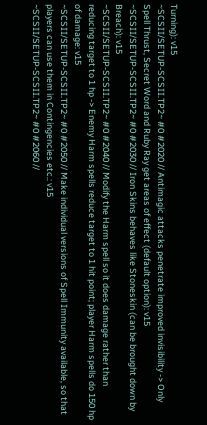Turning): v15
~SCSII/SETUP-SCSII.TP2~ #0 #2020 // Antimagic attacks penetrate improved invisibility -> Only Spell Thrust, Secret Word and Ruby Ray get areas of effect (default option): v15
~SCSII/SETUP-SCSII.TP2~ #0 #2030 // Iron Skins behaves like Stoneskin (can be brought down by Breach): v15
~SCSII/SETUP-SCSII.TP2~ #0 #2040 // Modify the Harm spell so it does damage rather than reducing target to 1 hp -> Enemy Harm spells reduce target to 1 hit point; player Harm spells do 150 hp of damage: v15
~SCSII/SETUP-SCSII.TP2~ #0 #2050 // Make individual versions of Spell Immunity available, so that players can use them in Contingencies etc.: v15
~SCSII/SETUP-SCSII.TP2~ #0 #2060 //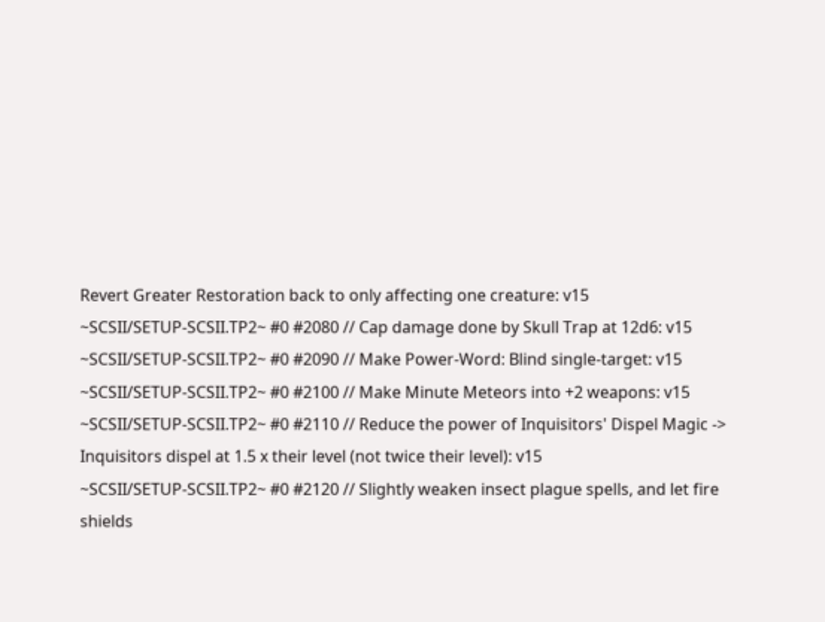Revert Greater Restoration back to only affecting one creature: v15
~SCSII/SETUP-SCSII.TP2~ #0 #2080 // Cap damage done by Skull Trap at 12d6: v15
~SCSII/SETUP-SCSII.TP2~ #0 #2090 // Make Power-Word: Blind single-target: v15
~SCSII/SETUP-SCSII.TP2~ #0 #2100 // Make Minute Meteors into +2 weapons: v15
~SCSII/SETUP-SCSII.TP2~ #0 #2110 // Reduce the power of Inquisitors' Dispel Magic -> Inquisitors dispel at 1.5 x their level (not twice their level): v15
~SCSII/SETUP-SCSII.TP2~ #0 #2120 // Slightly weaken insect plague spells, and let fire shields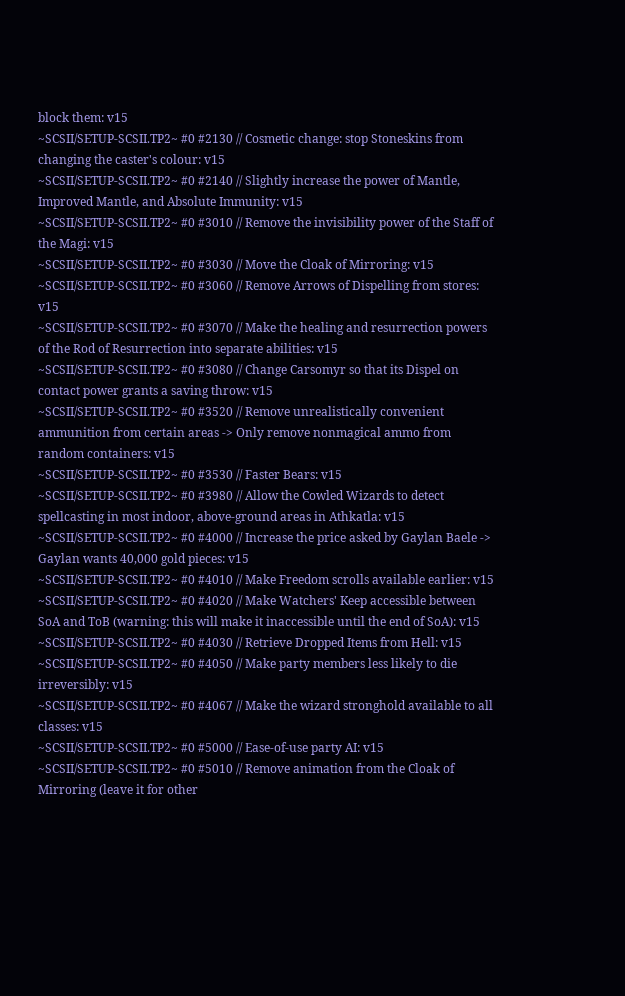block them: v15
~SCSII/SETUP-SCSII.TP2~ #0 #2130 // Cosmetic change: stop Stoneskins from changing the caster's colour: v15
~SCSII/SETUP-SCSII.TP2~ #0 #2140 // Slightly increase the power of Mantle, Improved Mantle, and Absolute Immunity: v15
~SCSII/SETUP-SCSII.TP2~ #0 #3010 // Remove the invisibility power of the Staff of the Magi: v15
~SCSII/SETUP-SCSII.TP2~ #0 #3030 // Move the Cloak of Mirroring: v15
~SCSII/SETUP-SCSII.TP2~ #0 #3060 // Remove Arrows of Dispelling from stores: v15
~SCSII/SETUP-SCSII.TP2~ #0 #3070 // Make the healing and resurrection powers of the Rod of Resurrection into separate abilities: v15
~SCSII/SETUP-SCSII.TP2~ #0 #3080 // Change Carsomyr so that its Dispel on contact power grants a saving throw: v15
~SCSII/SETUP-SCSII.TP2~ #0 #3520 // Remove unrealistically convenient ammunition from certain areas -> Only remove nonmagical ammo from random containers: v15
~SCSII/SETUP-SCSII.TP2~ #0 #3530 // Faster Bears: v15
~SCSII/SETUP-SCSII.TP2~ #0 #3980 // Allow the Cowled Wizards to detect spellcasting in most indoor, above-ground areas in Athkatla: v15
~SCSII/SETUP-SCSII.TP2~ #0 #4000 // Increase the price asked by Gaylan Baele -> Gaylan wants 40,000 gold pieces: v15
~SCSII/SETUP-SCSII.TP2~ #0 #4010 // Make Freedom scrolls available earlier: v15
~SCSII/SETUP-SCSII.TP2~ #0 #4020 // Make Watchers' Keep accessible between SoA and ToB (warning: this will make it inaccessible until the end of SoA): v15
~SCSII/SETUP-SCSII.TP2~ #0 #4030 // Retrieve Dropped Items from Hell: v15
~SCSII/SETUP-SCSII.TP2~ #0 #4050 // Make party members less likely to die irreversibly: v15
~SCSII/SETUP-SCSII.TP2~ #0 #4067 // Make the wizard stronghold available to all classes: v15
~SCSII/SETUP-SCSII.TP2~ #0 #5000 // Ease-of-use party AI: v15
~SCSII/SETUP-SCSII.TP2~ #0 #5010 // Remove animation from the Cloak of Mirroring (leave it for other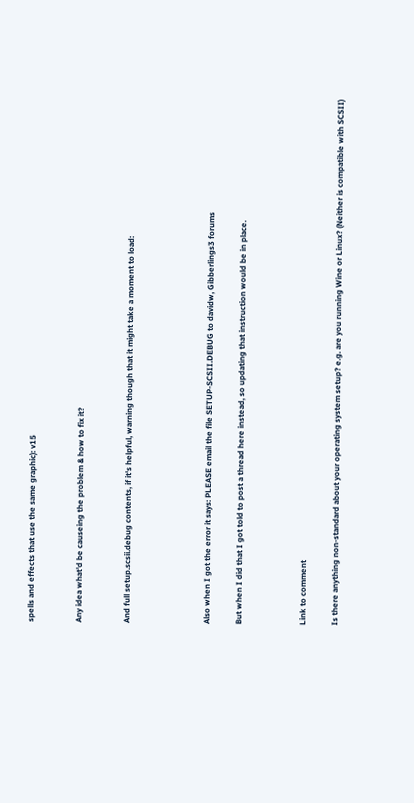spells and effects that use the same graphic): v15


Any idea what'd be causeing the problem & how to fix it?


And full setup.scsii.debug contents, if it's helpful, warning though that it might take a moment to load:




Also when I got the error it says: PLEASE email the file SETUP-SCSII.DEBUG to davidw, Gibberlings3 forums

But when I did that I got told to post a thread here instead, so updating that instruction would be in place.



Link to comment

Is there anything non-standard about your operating system setup? e.g. are you running Wine or Linux? (Neither is compatible with SCSII)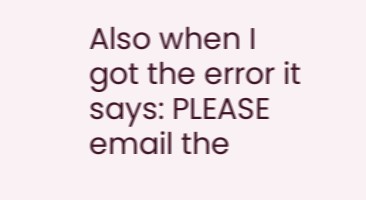Also when I got the error it says: PLEASE email the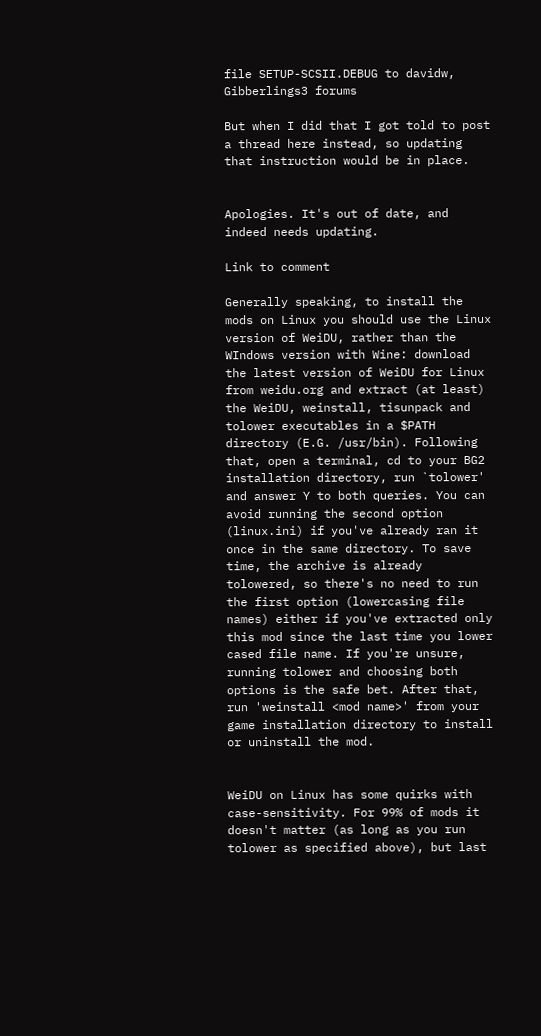file SETUP-SCSII.DEBUG to davidw, Gibberlings3 forums

But when I did that I got told to post a thread here instead, so updating that instruction would be in place.


Apologies. It's out of date, and indeed needs updating.

Link to comment

Generally speaking, to install the mods on Linux you should use the Linux version of WeiDU, rather than the WIndows version with Wine: download the latest version of WeiDU for Linux from weidu.org and extract (at least) the WeiDU, weinstall, tisunpack and tolower executables in a $PATH directory (E.G. /usr/bin). Following that, open a terminal, cd to your BG2 installation directory, run `tolower' and answer Y to both queries. You can avoid running the second option (linux.ini) if you've already ran it once in the same directory. To save time, the archive is already tolowered, so there's no need to run the first option (lowercasing file names) either if you've extracted only this mod since the last time you lower cased file name. If you're unsure, running tolower and choosing both options is the safe bet. After that, run 'weinstall <mod name>' from your game installation directory to install or uninstall the mod.


WeiDU on Linux has some quirks with case-sensitivity. For 99% of mods it doesn't matter (as long as you run tolower as specified above), but last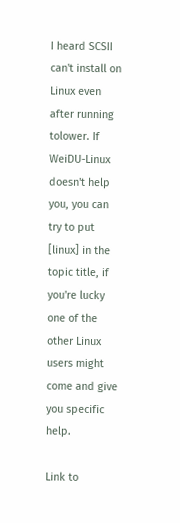I heard SCSII can't install on Linux even after running tolower. If WeiDU-Linux doesn't help you, you can try to put [linux] in the topic title, if you're lucky one of the other Linux users might come and give you specific help.

Link to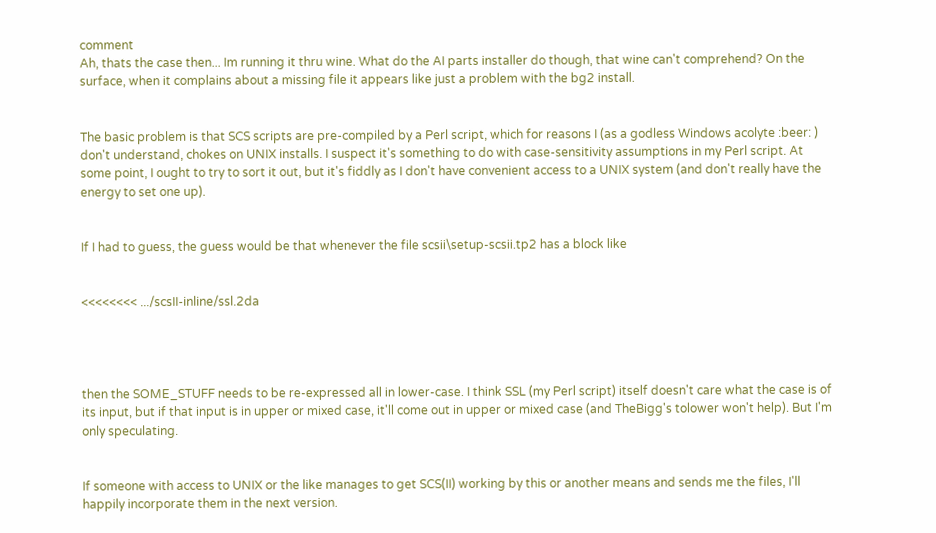comment
Ah, thats the case then... Im running it thru wine. What do the AI parts installer do though, that wine can't comprehend? On the surface, when it complains about a missing file it appears like just a problem with the bg2 install.


The basic problem is that SCS scripts are pre-compiled by a Perl script, which for reasons I (as a godless Windows acolyte :beer: ) don't understand, chokes on UNIX installs. I suspect it's something to do with case-sensitivity assumptions in my Perl script. At some point, I ought to try to sort it out, but it's fiddly as I don't have convenient access to a UNIX system (and don't really have the energy to set one up).


If I had to guess, the guess would be that whenever the file scsii\setup-scsii.tp2 has a block like


<<<<<<<< .../scsII-inline/ssl.2da




then the SOME_STUFF needs to be re-expressed all in lower-case. I think SSL (my Perl script) itself doesn't care what the case is of its input, but if that input is in upper or mixed case, it'll come out in upper or mixed case (and TheBigg's tolower won't help). But I'm only speculating.


If someone with access to UNIX or the like manages to get SCS(II) working by this or another means and sends me the files, I'll happily incorporate them in the next version.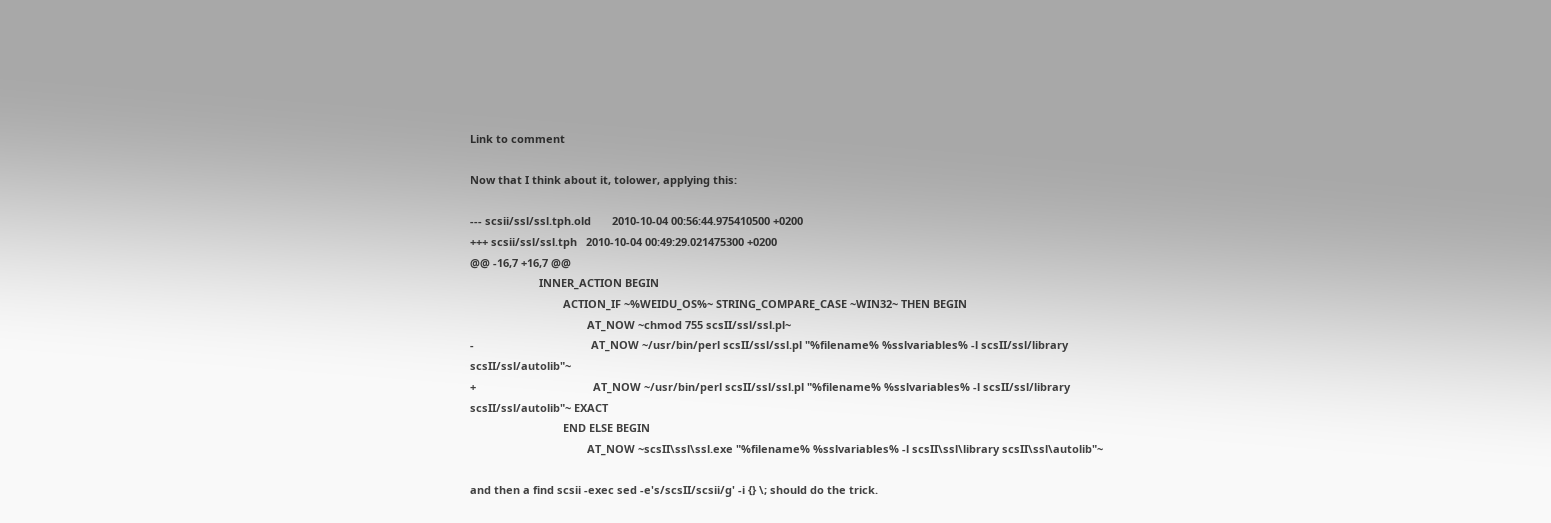Link to comment

Now that I think about it, tolower, applying this:

--- scsii/ssl/ssl.tph.old       2010-10-04 00:56:44.975410500 +0200
+++ scsii/ssl/ssl.tph   2010-10-04 00:49:29.021475300 +0200
@@ -16,7 +16,7 @@
                       INNER_ACTION BEGIN
                               ACTION_IF ~%WEIDU_OS%~ STRING_COMPARE_CASE ~WIN32~ THEN BEGIN
                                       AT_NOW ~chmod 755 scsII/ssl/ssl.pl~
-                                       AT_NOW ~/usr/bin/perl scsII/ssl/ssl.pl "%filename% %sslvariables% -l scsII/ssl/library scsII/ssl/autolib"~
+                                       AT_NOW ~/usr/bin/perl scsII/ssl/ssl.pl "%filename% %sslvariables% -l scsII/ssl/library scsII/ssl/autolib"~ EXACT
                               END ELSE BEGIN
                                       AT_NOW ~scsII\ssl\ssl.exe "%filename% %sslvariables% -l scsII\ssl\library scsII\ssl\autolib"~

and then a find scsii -exec sed -e's/scsII/scsii/g' -i {} \; should do the trick.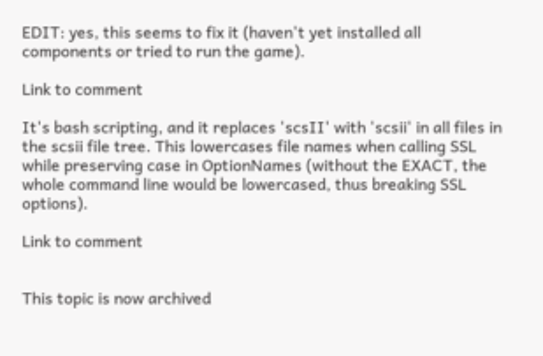EDIT: yes, this seems to fix it (haven't yet installed all components or tried to run the game).

Link to comment

It's bash scripting, and it replaces 'scsII' with 'scsii' in all files in the scsii file tree. This lowercases file names when calling SSL while preserving case in OptionNames (without the EXACT, the whole command line would be lowercased, thus breaking SSL options).

Link to comment


This topic is now archived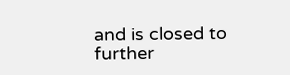and is closed to further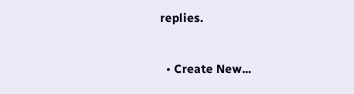replies.

  • Create New...